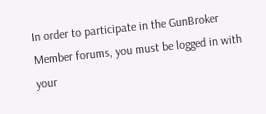In order to participate in the GunBroker Member forums, you must be logged in with your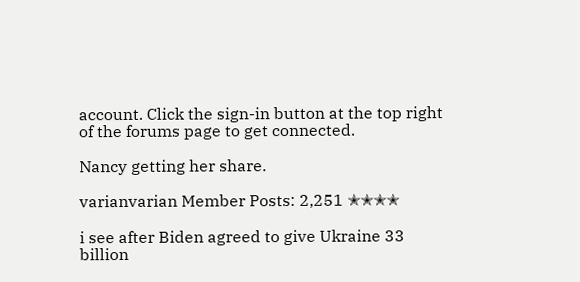account. Click the sign-in button at the top right of the forums page to get connected.

Nancy getting her share.

varianvarian Member Posts: 2,251 ✭✭✭✭

i see after Biden agreed to give Ukraine 33 billion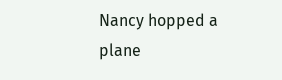Nancy hopped a plane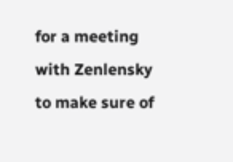for a meeting with Zenlensky to make sure of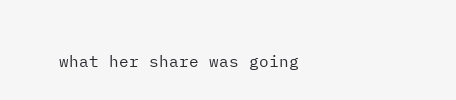what her share was going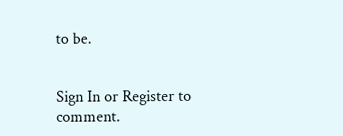to be.


Sign In or Register to comment.